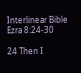Interlinear Bible Ezra 8:24-30

24 Then I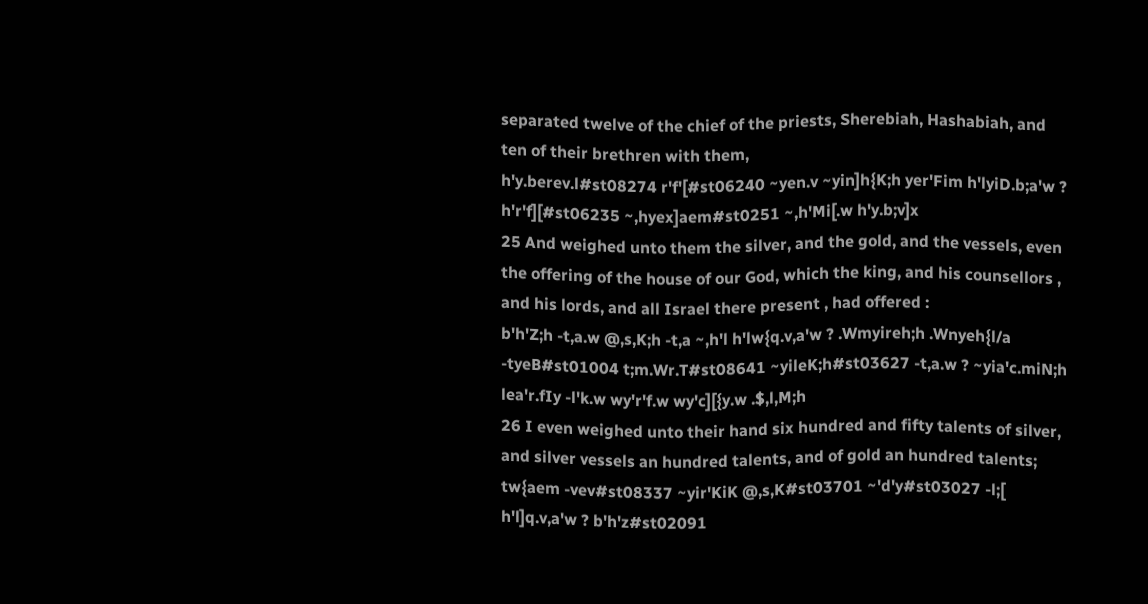separated twelve of the chief of the priests, Sherebiah, Hashabiah, and ten of their brethren with them,
h'y.berev.l#st08274 r'f'[#st06240 ~yen.v ~yin]h{K;h yer'Fim h'lyiD.b;a'w ? h'r'f][#st06235 ~,hyex]aem#st0251 ~,h'Mi[.w h'y.b;v]x
25 And weighed unto them the silver, and the gold, and the vessels, even the offering of the house of our God, which the king, and his counsellors , and his lords, and all Israel there present , had offered :
b'h'Z;h -t,a.w @,s,K;h -t,a ~,h'l h'lw{q.v,a'w ? .Wmyireh;h .Wnyeh{l/a -tyeB#st01004 t;m.Wr.T#st08641 ~yileK;h#st03627 -t,a.w ? ~yia'c.miN;h lea'r.fIy -l'k.w wy'r'f.w wy'c][{y.w .$,l,M;h
26 I even weighed unto their hand six hundred and fifty talents of silver, and silver vessels an hundred talents, and of gold an hundred talents;
tw{aem -vev#st08337 ~yir'KiK @,s,K#st03701 ~'d'y#st03027 -l;[ h'l]q.v,a'w ? b'h'z#st02091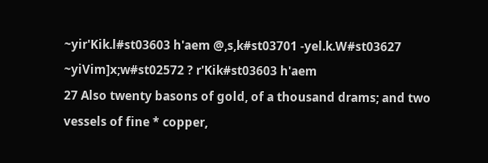~yir'Kik.l#st03603 h'aem @,s,k#st03701 -yel.k.W#st03627 ~yiVim]x;w#st02572 ? r'Kik#st03603 h'aem
27 Also twenty basons of gold, of a thousand drams; and two vessels of fine * copper,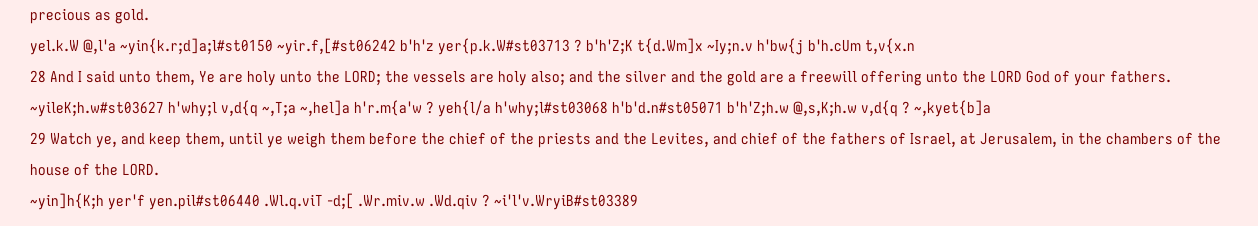precious as gold.
yel.k.W @,l'a ~yin{k.r;d]a;l#st0150 ~yir.f,[#st06242 b'h'z yer{p.k.W#st03713 ? b'h'Z;K t{d.Wm]x ~Iy;n.v h'bw{j b'h.cUm t,v{x.n
28 And I said unto them, Ye are holy unto the LORD; the vessels are holy also; and the silver and the gold are a freewill offering unto the LORD God of your fathers.
~yileK;h.w#st03627 h'why;l v,d{q ~,T;a ~,hel]a h'r.m{a'w ? yeh{l/a h'why;l#st03068 h'b'd.n#st05071 b'h'Z;h.w @,s,K;h.w v,d{q ? ~,kyet{b]a
29 Watch ye, and keep them, until ye weigh them before the chief of the priests and the Levites, and chief of the fathers of Israel, at Jerusalem, in the chambers of the house of the LORD.
~yin]h{K;h yer'f yen.pil#st06440 .Wl.q.viT -d;[ .Wr.miv.w .Wd.qiv ? ~i'l'v.WryiB#st03389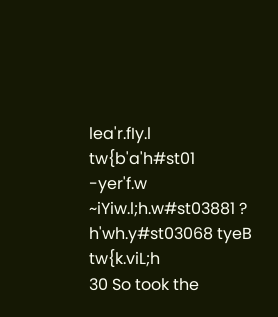lea'r.fIy.l tw{b'a'h#st01 -yer'f.w ~iYiw.l;h.w#st03881 ? h'wh.y#st03068 tyeB tw{k.viL;h
30 So took the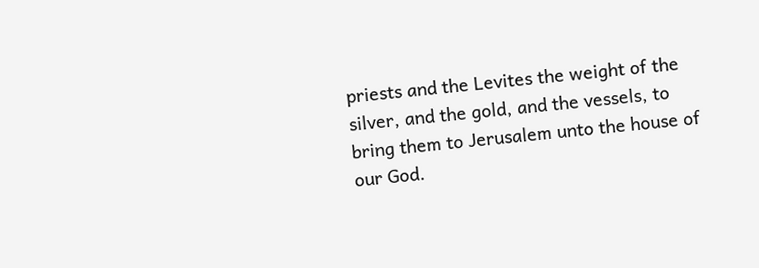priests and the Levites the weight of the silver, and the gold, and the vessels, to bring them to Jerusalem unto the house of our God.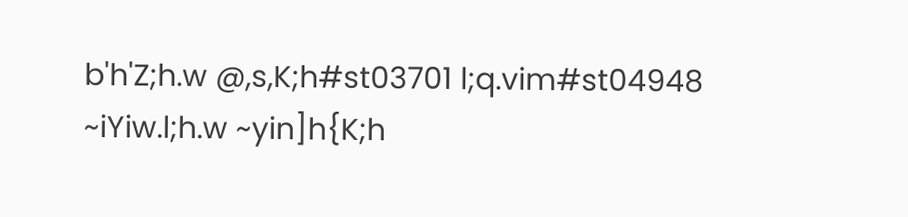b'h'Z;h.w @,s,K;h#st03701 l;q.vim#st04948 ~iYiw.l;h.w ~yin]h{K;h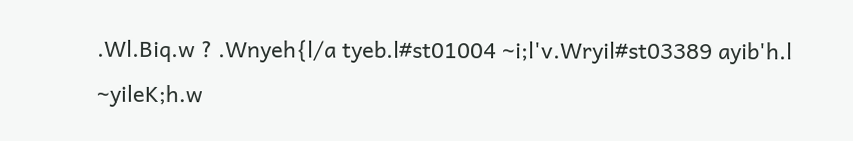.Wl.Biq.w ? .Wnyeh{l/a tyeb.l#st01004 ~i;l'v.Wryil#st03389 ayib'h.l ~yileK;h.w